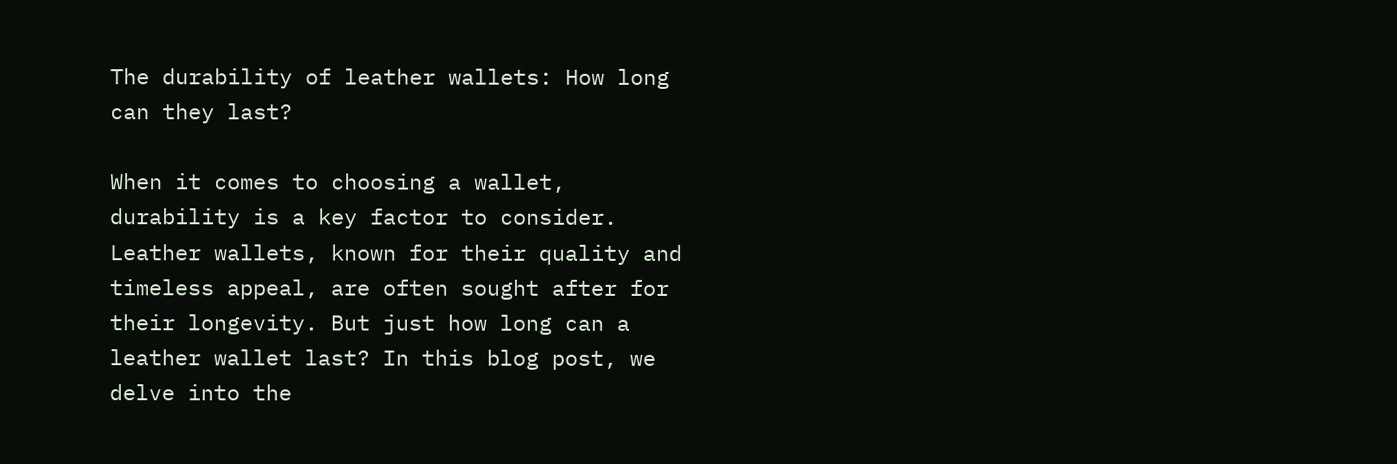The durability of leather wallets: How long can they last?

When it comes to choosing a wallet, durability is a key factor to consider. Leather wallets, known for their quality and timeless appeal, are often sought after for their longevity. But just how long can a leather wallet last? In this blog post, we delve into the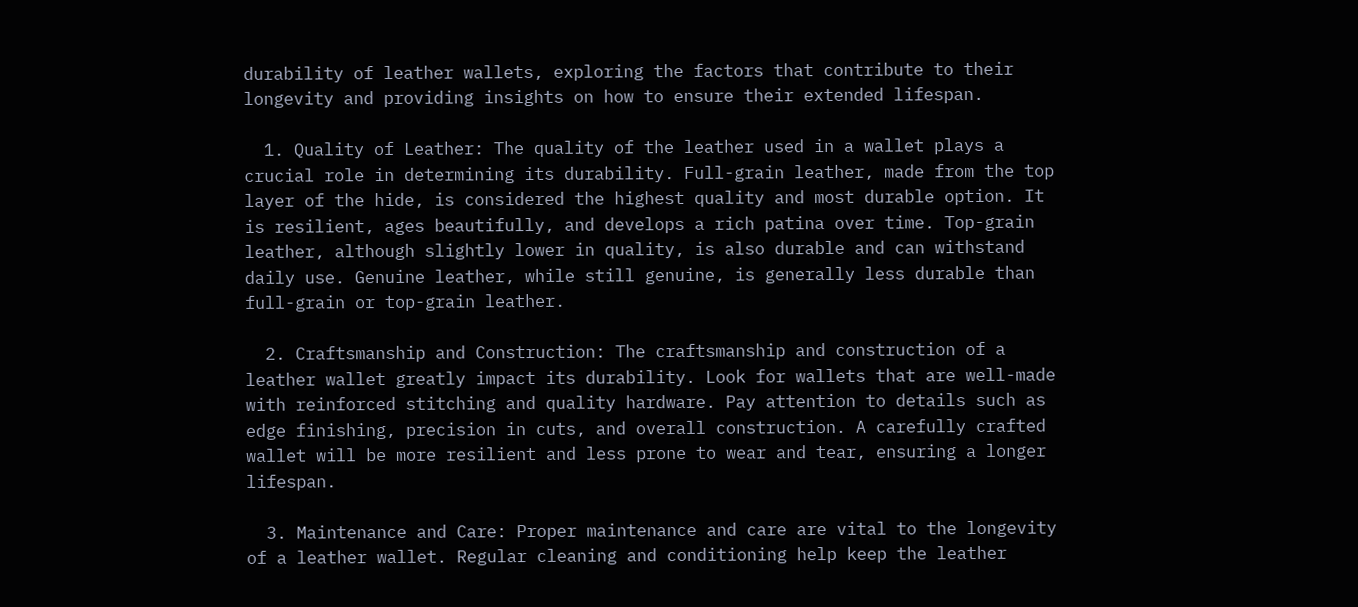durability of leather wallets, exploring the factors that contribute to their longevity and providing insights on how to ensure their extended lifespan.

  1. Quality of Leather: The quality of the leather used in a wallet plays a crucial role in determining its durability. Full-grain leather, made from the top layer of the hide, is considered the highest quality and most durable option. It is resilient, ages beautifully, and develops a rich patina over time. Top-grain leather, although slightly lower in quality, is also durable and can withstand daily use. Genuine leather, while still genuine, is generally less durable than full-grain or top-grain leather.

  2. Craftsmanship and Construction: The craftsmanship and construction of a leather wallet greatly impact its durability. Look for wallets that are well-made with reinforced stitching and quality hardware. Pay attention to details such as edge finishing, precision in cuts, and overall construction. A carefully crafted wallet will be more resilient and less prone to wear and tear, ensuring a longer lifespan.

  3. Maintenance and Care: Proper maintenance and care are vital to the longevity of a leather wallet. Regular cleaning and conditioning help keep the leather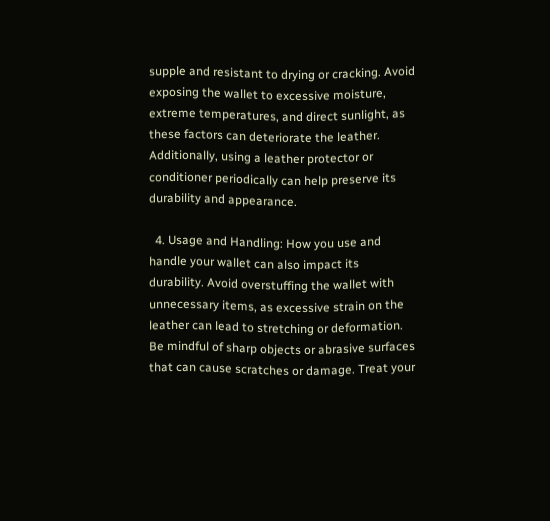supple and resistant to drying or cracking. Avoid exposing the wallet to excessive moisture, extreme temperatures, and direct sunlight, as these factors can deteriorate the leather. Additionally, using a leather protector or conditioner periodically can help preserve its durability and appearance.

  4. Usage and Handling: How you use and handle your wallet can also impact its durability. Avoid overstuffing the wallet with unnecessary items, as excessive strain on the leather can lead to stretching or deformation. Be mindful of sharp objects or abrasive surfaces that can cause scratches or damage. Treat your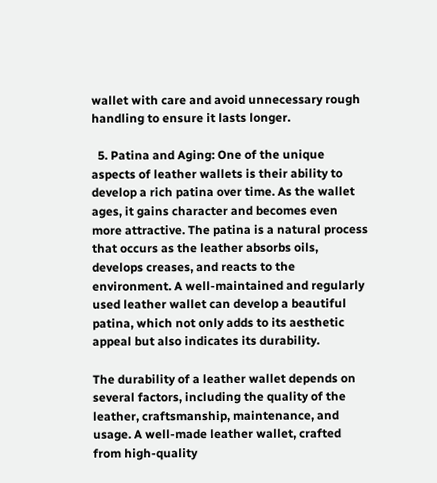wallet with care and avoid unnecessary rough handling to ensure it lasts longer.

  5. Patina and Aging: One of the unique aspects of leather wallets is their ability to develop a rich patina over time. As the wallet ages, it gains character and becomes even more attractive. The patina is a natural process that occurs as the leather absorbs oils, develops creases, and reacts to the environment. A well-maintained and regularly used leather wallet can develop a beautiful patina, which not only adds to its aesthetic appeal but also indicates its durability.

The durability of a leather wallet depends on several factors, including the quality of the leather, craftsmanship, maintenance, and usage. A well-made leather wallet, crafted from high-quality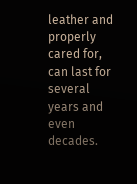leather and properly cared for, can last for several years and even decades.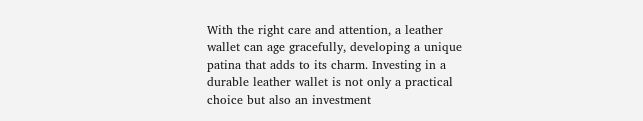With the right care and attention, a leather wallet can age gracefully, developing a unique patina that adds to its charm. Investing in a durable leather wallet is not only a practical choice but also an investment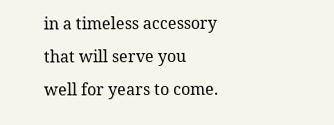in a timeless accessory that will serve you well for years to come.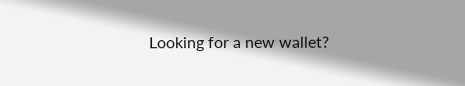Looking for a new wallet?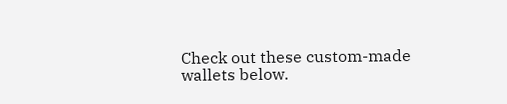Check out these custom-made wallets below.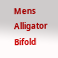Mens Alligator Bifold